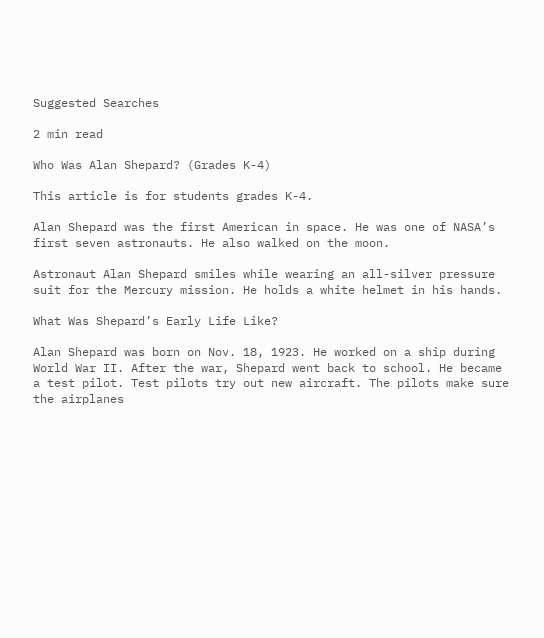Suggested Searches

2 min read

Who Was Alan Shepard? (Grades K-4)

This article is for students grades K-4.

Alan Shepard was the first American in space. He was one of NASA’s first seven astronauts. He also walked on the moon.

Astronaut Alan Shepard smiles while wearing an all-silver pressure suit for the Mercury mission. He holds a white helmet in his hands.

What Was Shepard’s Early Life Like?

Alan Shepard was born on Nov. 18, 1923. He worked on a ship during World War II. After the war, Shepard went back to school. He became a test pilot. Test pilots try out new aircraft. The pilots make sure the airplanes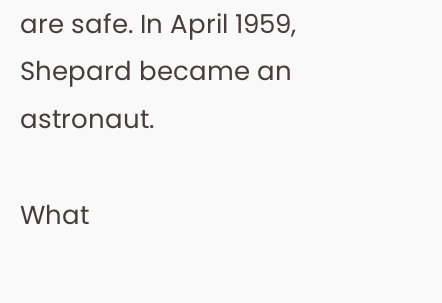are safe. In April 1959, Shepard became an astronaut.

What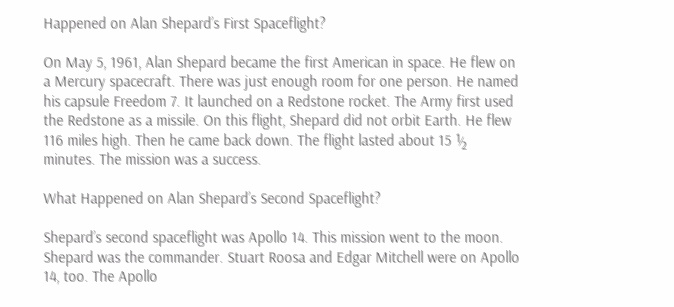Happened on Alan Shepard’s First Spaceflight?

On May 5, 1961, Alan Shepard became the first American in space. He flew on a Mercury spacecraft. There was just enough room for one person. He named his capsule Freedom 7. It launched on a Redstone rocket. The Army first used the Redstone as a missile. On this flight, Shepard did not orbit Earth. He flew 116 miles high. Then he came back down. The flight lasted about 15 ½ minutes. The mission was a success.

What Happened on Alan Shepard’s Second Spaceflight?

Shepard’s second spaceflight was Apollo 14. This mission went to the moon. Shepard was the commander. Stuart Roosa and Edgar Mitchell were on Apollo 14, too. The Apollo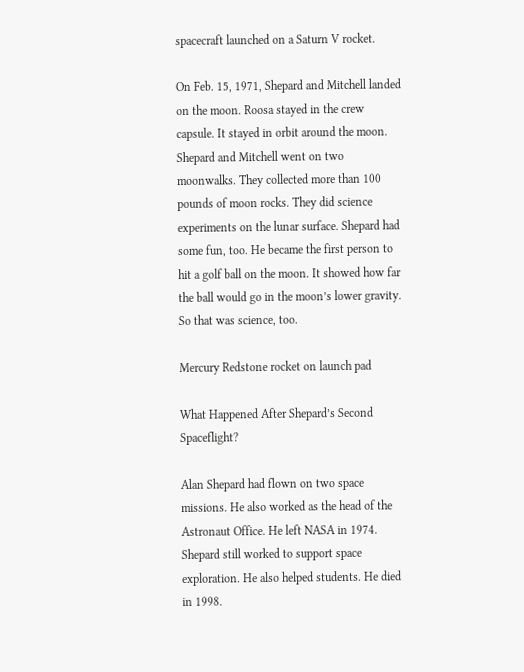spacecraft launched on a Saturn V rocket.

On Feb. 15, 1971, Shepard and Mitchell landed on the moon. Roosa stayed in the crew capsule. It stayed in orbit around the moon. Shepard and Mitchell went on two moonwalks. They collected more than 100 pounds of moon rocks. They did science experiments on the lunar surface. Shepard had some fun, too. He became the first person to hit a golf ball on the moon. It showed how far the ball would go in the moon’s lower gravity. So that was science, too.

Mercury Redstone rocket on launch pad

What Happened After Shepard’s Second Spaceflight?

Alan Shepard had flown on two space missions. He also worked as the head of the Astronaut Office. He left NASA in 1974. Shepard still worked to support space exploration. He also helped students. He died in 1998.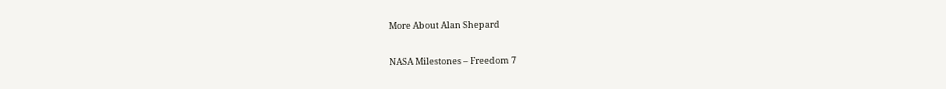More About Alan Shepard

NASA Milestones – Freedom 7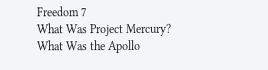Freedom 7
What Was Project Mercury?
What Was the Apollo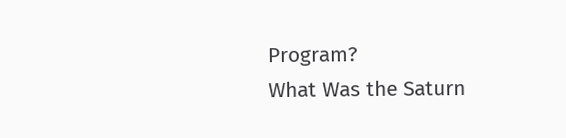Program?
What Was the Saturn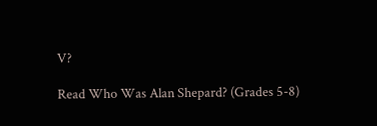V?

Read Who Was Alan Shepard? (Grades 5-8)